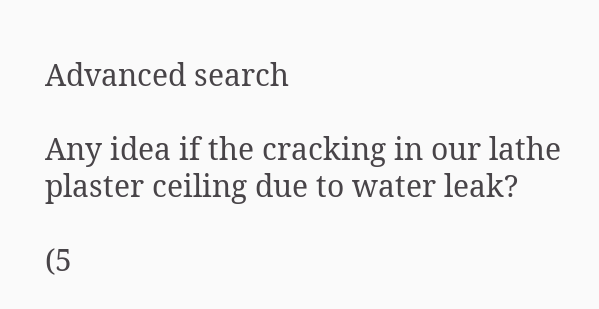Advanced search

Any idea if the cracking in our lathe plaster ceiling due to water leak?

(5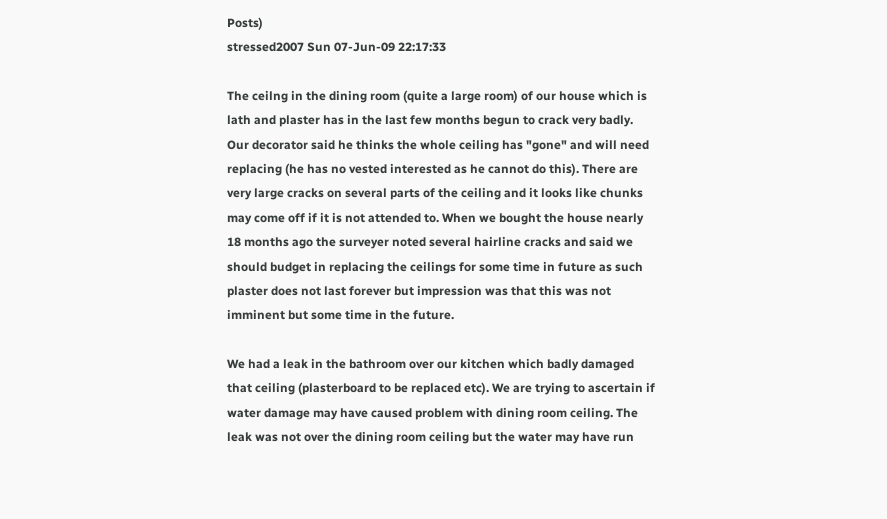Posts)
stressed2007 Sun 07-Jun-09 22:17:33

The ceilng in the dining room (quite a large room) of our house which is lath and plaster has in the last few months begun to crack very badly. Our decorator said he thinks the whole ceiling has "gone" and will need replacing (he has no vested interested as he cannot do this). There are very large cracks on several parts of the ceiling and it looks like chunks may come off if it is not attended to. When we bought the house nearly 18 months ago the surveyer noted several hairline cracks and said we should budget in replacing the ceilings for some time in future as such plaster does not last forever but impression was that this was not imminent but some time in the future.

We had a leak in the bathroom over our kitchen which badly damaged that ceiling (plasterboard to be replaced etc). We are trying to ascertain if water damage may have caused problem with dining room ceiling. The leak was not over the dining room ceiling but the water may have run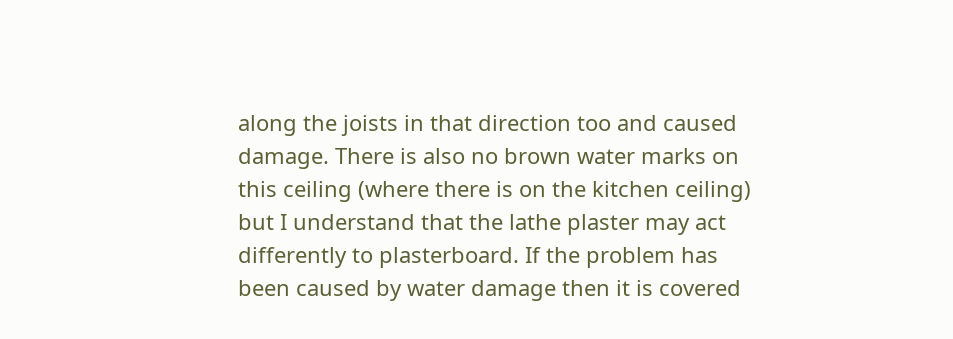along the joists in that direction too and caused damage. There is also no brown water marks on this ceiling (where there is on the kitchen ceiling) but I understand that the lathe plaster may act differently to plasterboard. If the problem has been caused by water damage then it is covered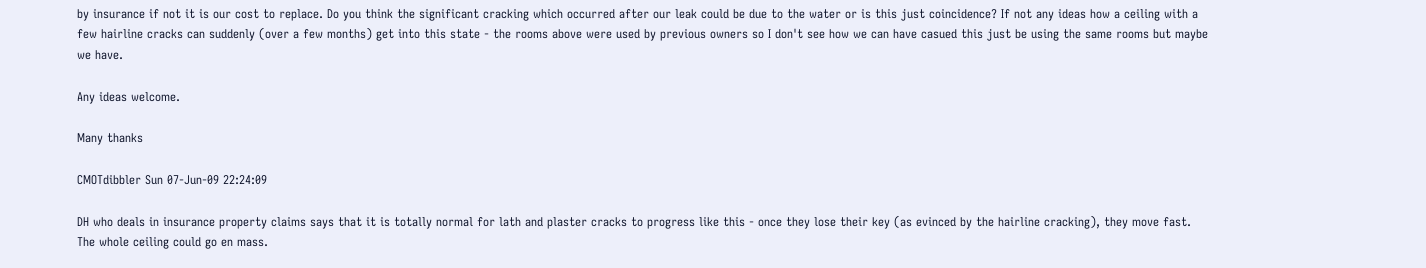by insurance if not it is our cost to replace. Do you think the significant cracking which occurred after our leak could be due to the water or is this just coincidence? If not any ideas how a ceiling with a few hairline cracks can suddenly (over a few months) get into this state - the rooms above were used by previous owners so I don't see how we can have casued this just be using the same rooms but maybe we have.

Any ideas welcome.

Many thanks

CMOTdibbler Sun 07-Jun-09 22:24:09

DH who deals in insurance property claims says that it is totally normal for lath and plaster cracks to progress like this - once they lose their key (as evinced by the hairline cracking), they move fast. The whole ceiling could go en mass.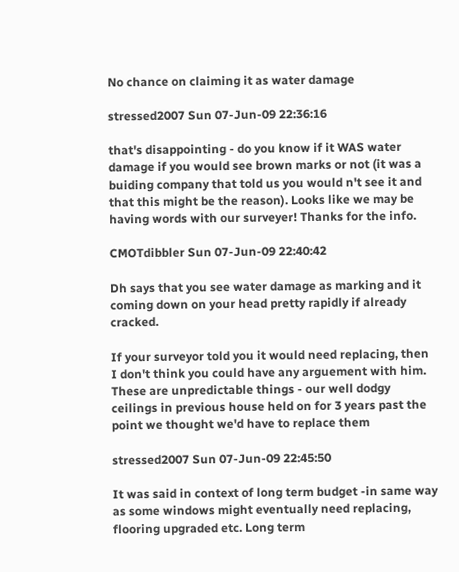No chance on claiming it as water damage

stressed2007 Sun 07-Jun-09 22:36:16

that's disappointing - do you know if it WAS water damage if you would see brown marks or not (it was a buiding company that told us you would n't see it and that this might be the reason). Looks like we may be having words with our surveyer! Thanks for the info.

CMOTdibbler Sun 07-Jun-09 22:40:42

Dh says that you see water damage as marking and it coming down on your head pretty rapidly if already cracked.

If your surveyor told you it would need replacing, then I don't think you could have any arguement with him. These are unpredictable things - our well dodgy ceilings in previous house held on for 3 years past the point we thought we'd have to replace them

stressed2007 Sun 07-Jun-09 22:45:50

It was said in context of long term budget -in same way as some windows might eventually need replacing, flooring upgraded etc. Long term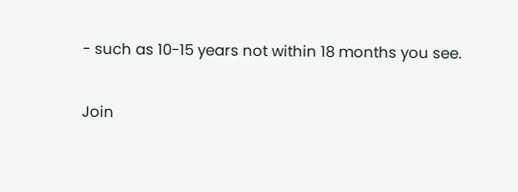- such as 10-15 years not within 18 months you see.

Join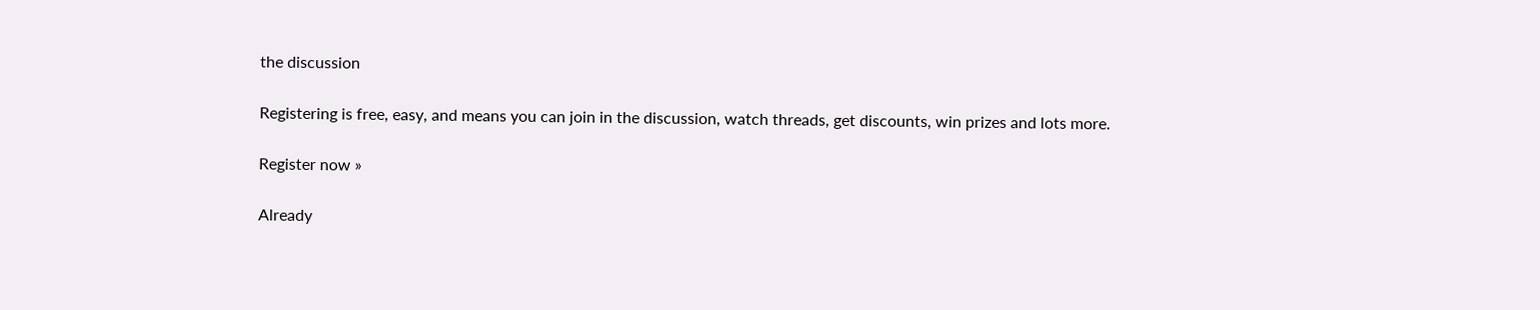the discussion

Registering is free, easy, and means you can join in the discussion, watch threads, get discounts, win prizes and lots more.

Register now »

Already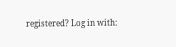registered? Log in with: